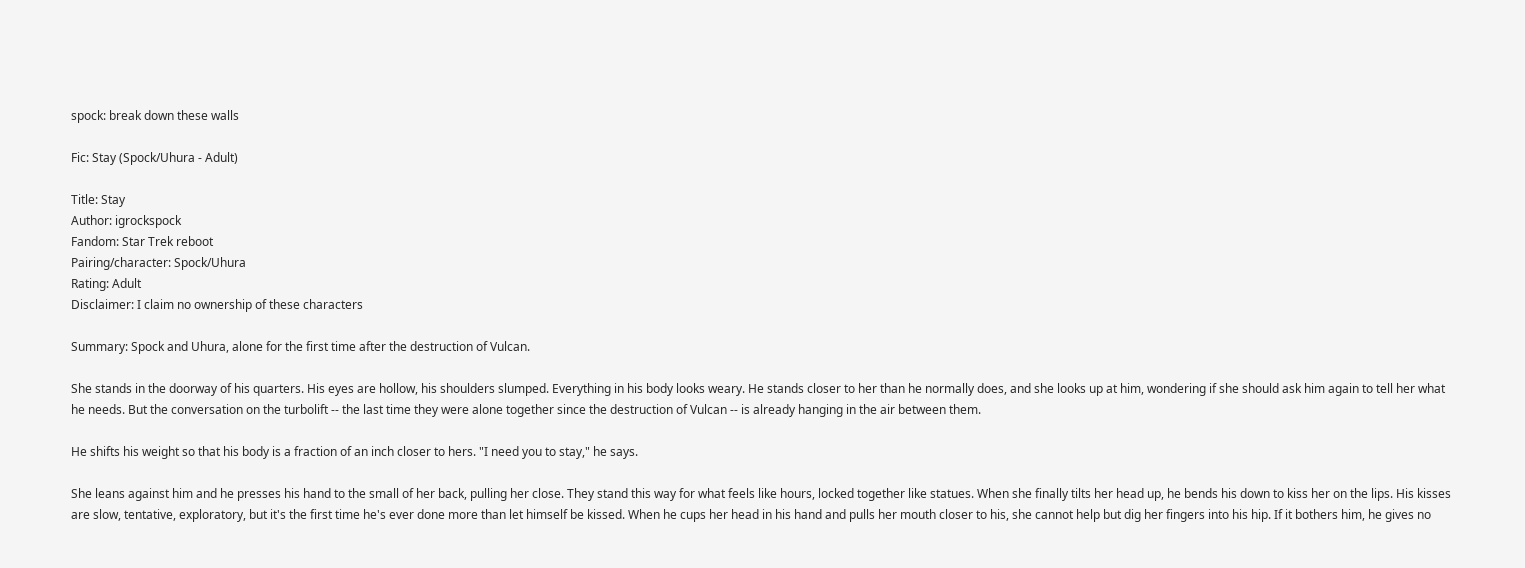spock: break down these walls

Fic: Stay (Spock/Uhura - Adult)

Title: Stay
Author: igrockspock
Fandom: Star Trek reboot
Pairing/character: Spock/Uhura
Rating: Adult
Disclaimer: I claim no ownership of these characters

Summary: Spock and Uhura, alone for the first time after the destruction of Vulcan.

She stands in the doorway of his quarters. His eyes are hollow, his shoulders slumped. Everything in his body looks weary. He stands closer to her than he normally does, and she looks up at him, wondering if she should ask him again to tell her what he needs. But the conversation on the turbolift -- the last time they were alone together since the destruction of Vulcan -- is already hanging in the air between them.

He shifts his weight so that his body is a fraction of an inch closer to hers. "I need you to stay," he says.

She leans against him and he presses his hand to the small of her back, pulling her close. They stand this way for what feels like hours, locked together like statues. When she finally tilts her head up, he bends his down to kiss her on the lips. His kisses are slow, tentative, exploratory, but it's the first time he's ever done more than let himself be kissed. When he cups her head in his hand and pulls her mouth closer to his, she cannot help but dig her fingers into his hip. If it bothers him, he gives no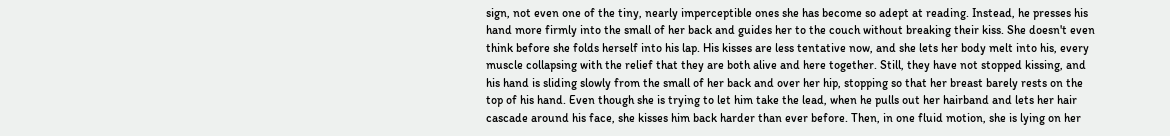sign, not even one of the tiny, nearly imperceptible ones she has become so adept at reading. Instead, he presses his hand more firmly into the small of her back and guides her to the couch without breaking their kiss. She doesn't even think before she folds herself into his lap. His kisses are less tentative now, and she lets her body melt into his, every muscle collapsing with the relief that they are both alive and here together. Still, they have not stopped kissing, and his hand is sliding slowly from the small of her back and over her hip, stopping so that her breast barely rests on the top of his hand. Even though she is trying to let him take the lead, when he pulls out her hairband and lets her hair cascade around his face, she kisses him back harder than ever before. Then, in one fluid motion, she is lying on her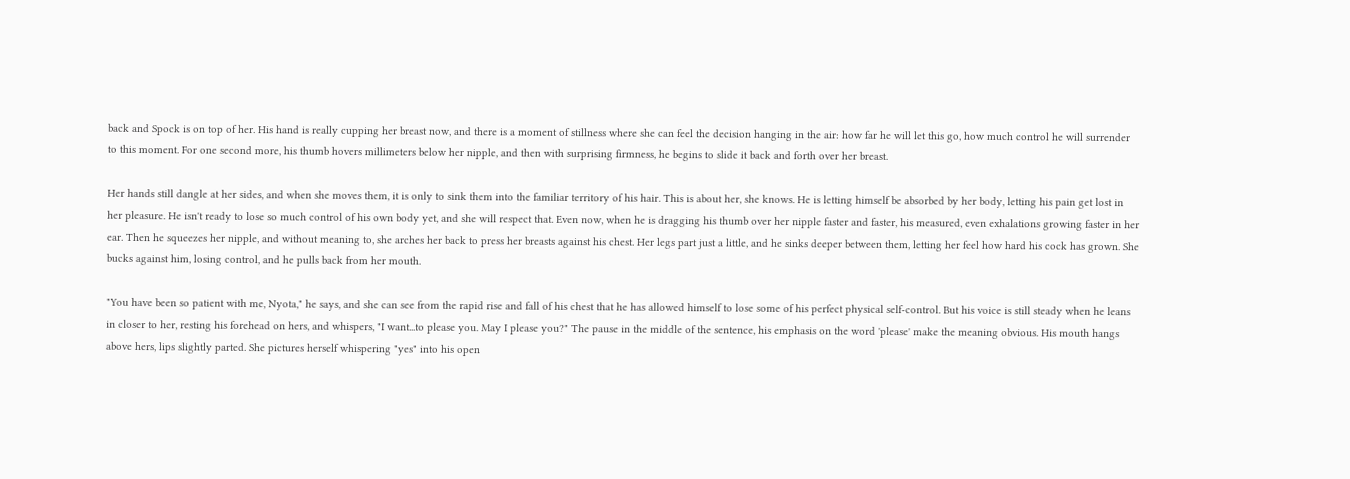back and Spock is on top of her. His hand is really cupping her breast now, and there is a moment of stillness where she can feel the decision hanging in the air: how far he will let this go, how much control he will surrender to this moment. For one second more, his thumb hovers millimeters below her nipple, and then with surprising firmness, he begins to slide it back and forth over her breast.

Her hands still dangle at her sides, and when she moves them, it is only to sink them into the familiar territory of his hair. This is about her, she knows. He is letting himself be absorbed by her body, letting his pain get lost in her pleasure. He isn't ready to lose so much control of his own body yet, and she will respect that. Even now, when he is dragging his thumb over her nipple faster and faster, his measured, even exhalations growing faster in her ear. Then he squeezes her nipple, and without meaning to, she arches her back to press her breasts against his chest. Her legs part just a little, and he sinks deeper between them, letting her feel how hard his cock has grown. She bucks against him, losing control, and he pulls back from her mouth.

"You have been so patient with me, Nyota," he says, and she can see from the rapid rise and fall of his chest that he has allowed himself to lose some of his perfect physical self-control. But his voice is still steady when he leans in closer to her, resting his forehead on hers, and whispers, "I want...to please you. May I please you?" The pause in the middle of the sentence, his emphasis on the word 'please' make the meaning obvious. His mouth hangs above hers, lips slightly parted. She pictures herself whispering "yes" into his open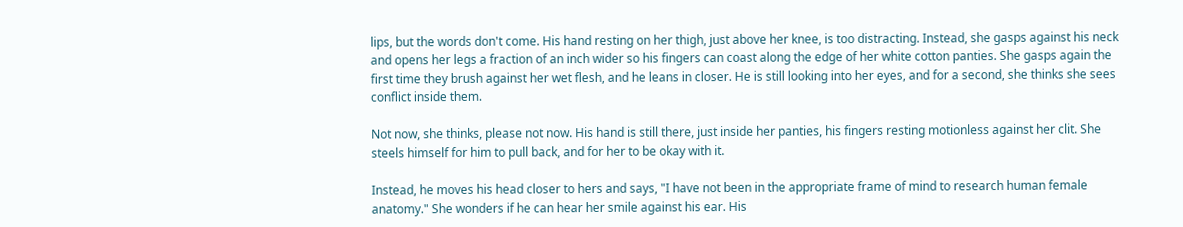lips, but the words don't come. His hand resting on her thigh, just above her knee, is too distracting. Instead, she gasps against his neck and opens her legs a fraction of an inch wider so his fingers can coast along the edge of her white cotton panties. She gasps again the first time they brush against her wet flesh, and he leans in closer. He is still looking into her eyes, and for a second, she thinks she sees conflict inside them.

Not now, she thinks, please not now. His hand is still there, just inside her panties, his fingers resting motionless against her clit. She steels himself for him to pull back, and for her to be okay with it.

Instead, he moves his head closer to hers and says, "I have not been in the appropriate frame of mind to research human female anatomy." She wonders if he can hear her smile against his ear. His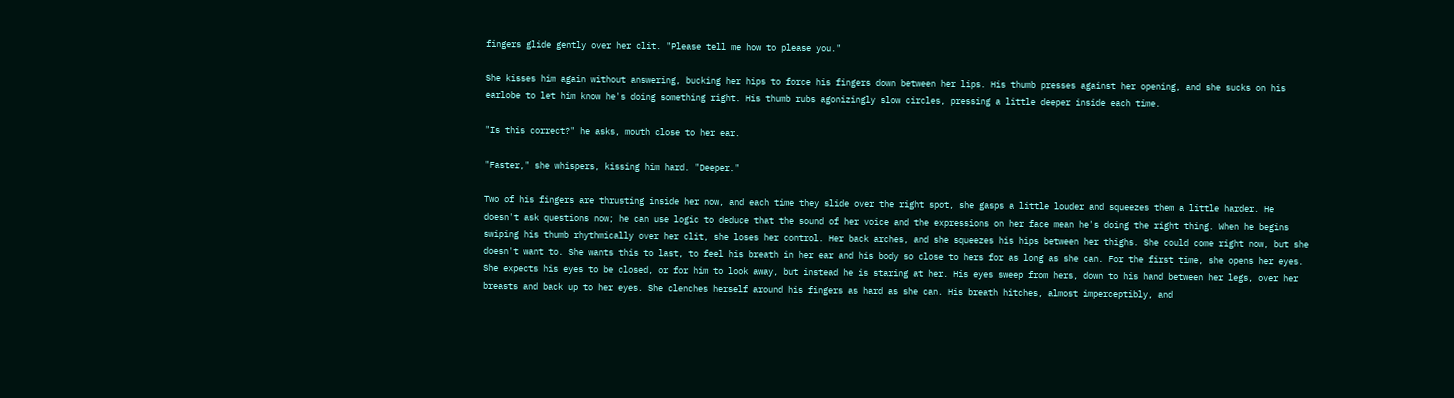fingers glide gently over her clit. "Please tell me how to please you."

She kisses him again without answering, bucking her hips to force his fingers down between her lips. His thumb presses against her opening, and she sucks on his earlobe to let him know he's doing something right. His thumb rubs agonizingly slow circles, pressing a little deeper inside each time.

"Is this correct?" he asks, mouth close to her ear.

"Faster," she whispers, kissing him hard. "Deeper."

Two of his fingers are thrusting inside her now, and each time they slide over the right spot, she gasps a little louder and squeezes them a little harder. He doesn't ask questions now; he can use logic to deduce that the sound of her voice and the expressions on her face mean he's doing the right thing. When he begins swiping his thumb rhythmically over her clit, she loses her control. Her back arches, and she squeezes his hips between her thighs. She could come right now, but she doesn't want to. She wants this to last, to feel his breath in her ear and his body so close to hers for as long as she can. For the first time, she opens her eyes. She expects his eyes to be closed, or for him to look away, but instead he is staring at her. His eyes sweep from hers, down to his hand between her legs, over her breasts and back up to her eyes. She clenches herself around his fingers as hard as she can. His breath hitches, almost imperceptibly, and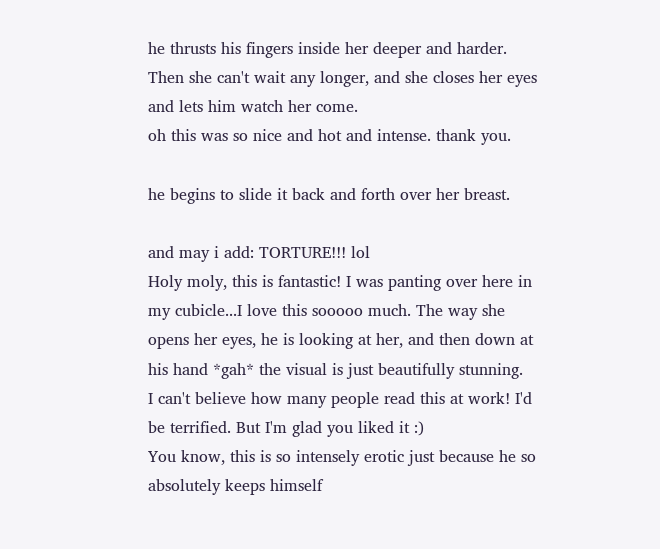he thrusts his fingers inside her deeper and harder. Then she can't wait any longer, and she closes her eyes and lets him watch her come.
oh this was so nice and hot and intense. thank you.

he begins to slide it back and forth over her breast.

and may i add: TORTURE!!! lol
Holy moly, this is fantastic! I was panting over here in my cubicle...I love this sooooo much. The way she opens her eyes, he is looking at her, and then down at his hand *gah* the visual is just beautifully stunning.
I can't believe how many people read this at work! I'd be terrified. But I'm glad you liked it :)
You know, this is so intensely erotic just because he so absolutely keeps himself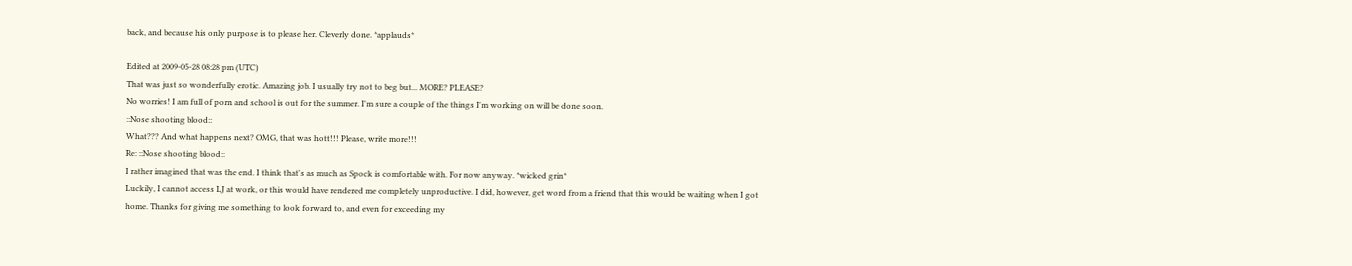back, and because his only purpose is to please her. Cleverly done. *applauds*

Edited at 2009-05-28 08:28 pm (UTC)
That was just so wonderfully erotic. Amazing job. I usually try not to beg but... MORE? PLEASE?
No worries! I am full of porn and school is out for the summer. I'm sure a couple of the things I'm working on will be done soon.
::Nose shooting blood::
What??? And what happens next? OMG, that was hott!!! Please, write more!!!
Re: ::Nose shooting blood::
I rather imagined that was the end. I think that's as much as Spock is comfortable with. For now anyway. *wicked grin*
Luckily, I cannot access LJ at work, or this would have rendered me completely unproductive. I did, however, get word from a friend that this would be waiting when I got home. Thanks for giving me something to look forward to, and even for exceeding my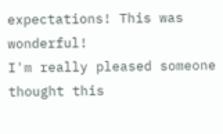expectations! This was wonderful!
I'm really pleased someone thought this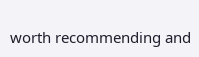worth recommending and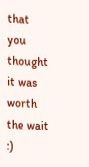that you thought it was worth the wait :)